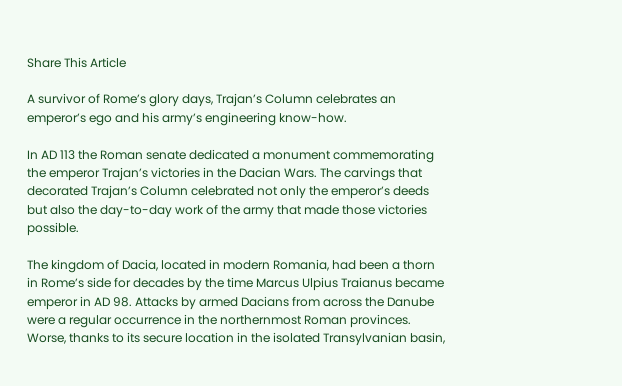Share This Article

A survivor of Rome’s glory days, Trajan’s Column celebrates an emperor’s ego and his army’s engineering know-how.

In AD 113 the Roman senate dedicated a monument commemorating the emperor Trajan’s victories in the Dacian Wars. The carvings that decorated Trajan’s Column celebrated not only the emperor’s deeds but also the day-to-day work of the army that made those victories possible.

The kingdom of Dacia, located in modern Romania, had been a thorn in Rome’s side for decades by the time Marcus Ulpius Traianus became emperor in AD 98. Attacks by armed Dacians from across the Danube were a regular occurrence in the northernmost Roman provinces. Worse, thanks to its secure location in the isolated Transylvanian basin,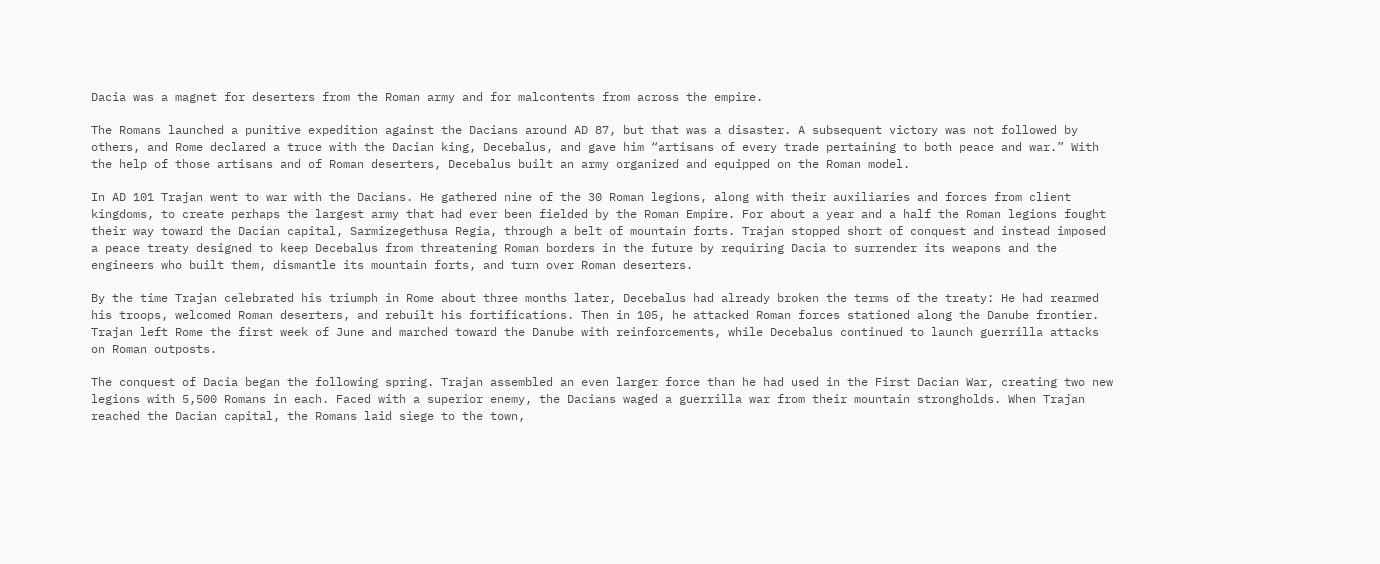Dacia was a magnet for deserters from the Roman army and for malcontents from across the empire.

The Romans launched a punitive expedition against the Dacians around AD 87, but that was a disaster. A subsequent victory was not followed by others, and Rome declared a truce with the Dacian king, Decebalus, and gave him “artisans of every trade pertaining to both peace and war.” With the help of those artisans and of Roman deserters, Decebalus built an army organized and equipped on the Roman model.

In AD 101 Trajan went to war with the Dacians. He gathered nine of the 30 Roman legions, along with their auxiliaries and forces from client kingdoms, to create perhaps the largest army that had ever been fielded by the Roman Empire. For about a year and a half the Roman legions fought their way toward the Dacian capital, Sarmizegethusa Regia, through a belt of mountain forts. Trajan stopped short of conquest and instead imposed a peace treaty designed to keep Decebalus from threatening Roman borders in the future by requiring Dacia to surrender its weapons and the engineers who built them, dismantle its mountain forts, and turn over Roman deserters.

By the time Trajan celebrated his triumph in Rome about three months later, Decebalus had already broken the terms of the treaty: He had rearmed his troops, welcomed Roman deserters, and rebuilt his fortifications. Then in 105, he attacked Roman forces stationed along the Danube frontier. Trajan left Rome the first week of June and marched toward the Danube with reinforcements, while Decebalus continued to launch guerrilla attacks on Roman outposts.

The conquest of Dacia began the following spring. Trajan assembled an even larger force than he had used in the First Dacian War, creating two new legions with 5,500 Romans in each. Faced with a superior enemy, the Dacians waged a guerrilla war from their mountain strongholds. When Trajan reached the Dacian capital, the Romans laid siege to the town,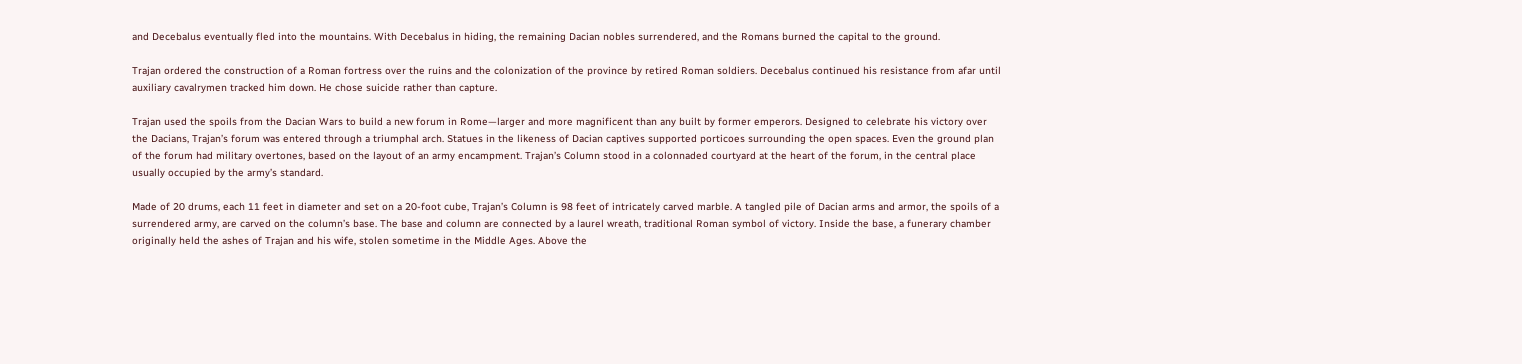and Decebalus eventually fled into the mountains. With Decebalus in hiding, the remaining Dacian nobles surrendered, and the Romans burned the capital to the ground.

Trajan ordered the construction of a Roman fortress over the ruins and the colonization of the province by retired Roman soldiers. Decebalus continued his resistance from afar until auxiliary cavalrymen tracked him down. He chose suicide rather than capture.

Trajan used the spoils from the Dacian Wars to build a new forum in Rome—larger and more magnificent than any built by former emperors. Designed to celebrate his victory over the Dacians, Trajan’s forum was entered through a triumphal arch. Statues in the likeness of Dacian captives supported porticoes surrounding the open spaces. Even the ground plan of the forum had military overtones, based on the layout of an army encampment. Trajan’s Column stood in a colonnaded courtyard at the heart of the forum, in the central place usually occupied by the army’s standard.

Made of 20 drums, each 11 feet in diameter and set on a 20-foot cube, Trajan’s Column is 98 feet of intricately carved marble. A tangled pile of Dacian arms and armor, the spoils of a surrendered army, are carved on the column’s base. The base and column are connected by a laurel wreath, traditional Roman symbol of victory. Inside the base, a funerary chamber originally held the ashes of Trajan and his wife, stolen sometime in the Middle Ages. Above the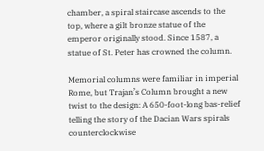chamber, a spiral staircase ascends to the top, where a gilt bronze statue of the emperor originally stood. Since 1587, a statue of St. Peter has crowned the column.

Memorial columns were familiar in imperial Rome, but Trajan’s Column brought a new twist to the design: A 650-foot-long bas-relief telling the story of the Dacian Wars spirals counterclockwise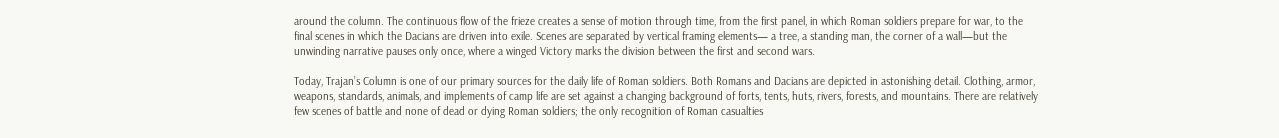around the column. The continuous flow of the frieze creates a sense of motion through time, from the first panel, in which Roman soldiers prepare for war, to the final scenes in which the Dacians are driven into exile. Scenes are separated by vertical framing elements— a tree, a standing man, the corner of a wall—but the unwinding narrative pauses only once, where a winged Victory marks the division between the first and second wars.

Today, Trajan’s Column is one of our primary sources for the daily life of Roman soldiers. Both Romans and Dacians are depicted in astonishing detail. Clothing, armor, weapons, standards, animals, and implements of camp life are set against a changing background of forts, tents, huts, rivers, forests, and mountains. There are relatively few scenes of battle and none of dead or dying Roman soldiers; the only recognition of Roman casualties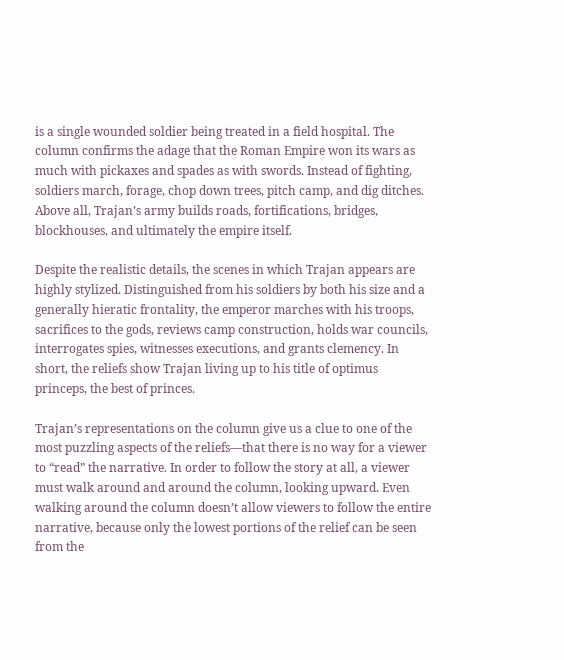is a single wounded soldier being treated in a field hospital. The column confirms the adage that the Roman Empire won its wars as much with pickaxes and spades as with swords. Instead of fighting, soldiers march, forage, chop down trees, pitch camp, and dig ditches. Above all, Trajan’s army builds roads, fortifications, bridges, blockhouses, and ultimately the empire itself.

Despite the realistic details, the scenes in which Trajan appears are highly stylized. Distinguished from his soldiers by both his size and a generally hieratic frontality, the emperor marches with his troops, sacrifices to the gods, reviews camp construction, holds war councils, interrogates spies, witnesses executions, and grants clemency. In short, the reliefs show Trajan living up to his title of optimus princeps, the best of princes.

Trajan’s representations on the column give us a clue to one of the most puzzling aspects of the reliefs—that there is no way for a viewer to “read” the narrative. In order to follow the story at all, a viewer must walk around and around the column, looking upward. Even walking around the column doesn’t allow viewers to follow the entire narrative, because only the lowest portions of the relief can be seen from the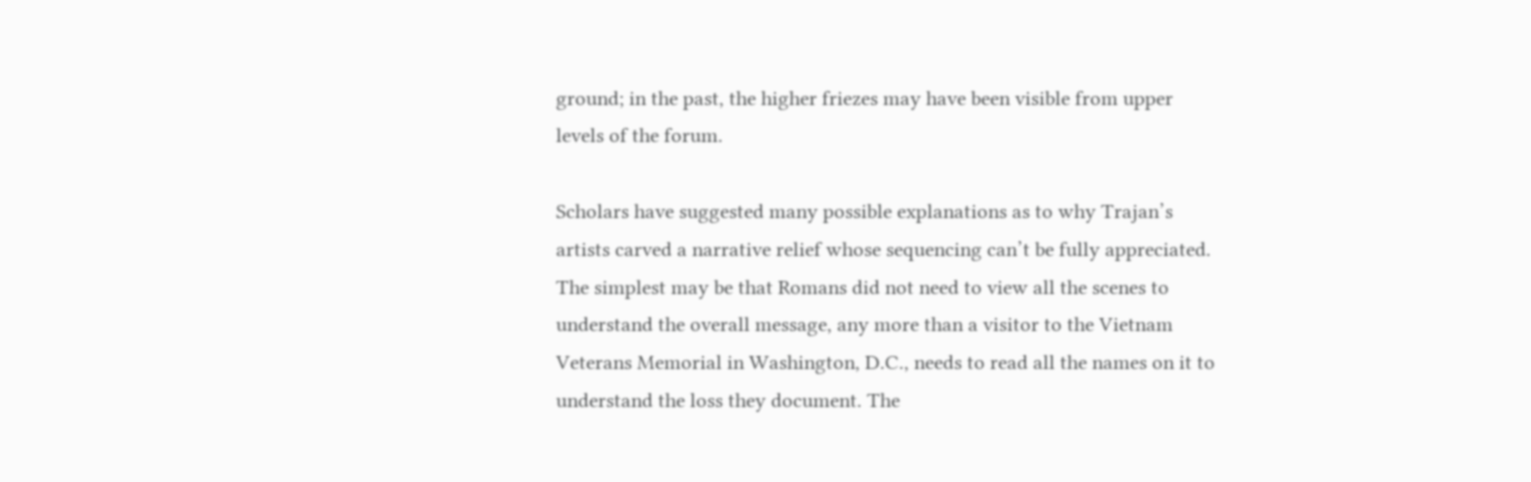ground; in the past, the higher friezes may have been visible from upper levels of the forum.

Scholars have suggested many possible explanations as to why Trajan’s artists carved a narrative relief whose sequencing can’t be fully appreciated. The simplest may be that Romans did not need to view all the scenes to understand the overall message, any more than a visitor to the Vietnam Veterans Memorial in Washington, D.C., needs to read all the names on it to understand the loss they document. The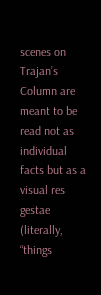scenes on Trajan’s Column are meant to be read not as individual facts but as a visual res gestae (literally, “things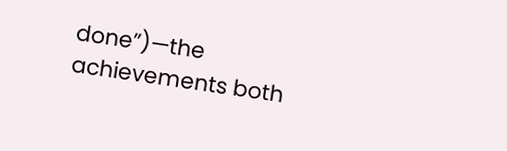done”)—the achievements both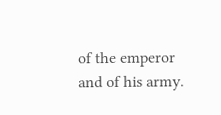of the emperor and of his army.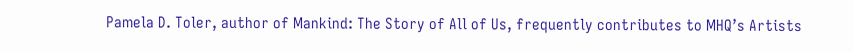Pamela D. Toler, author of Mankind: The Story of All of Us, frequently contributes to MHQ’s Artists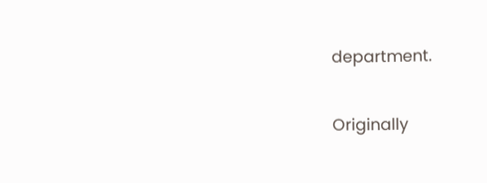department.

Originally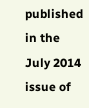published in the July 2014 issue of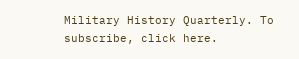Military History Quarterly. To subscribe, click here.